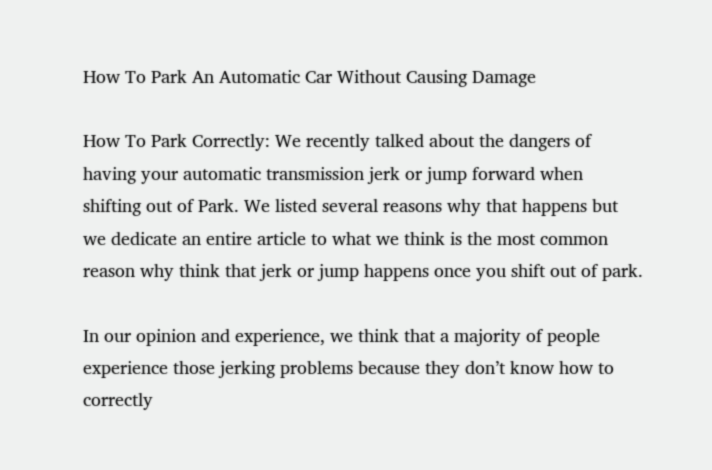How To Park An Automatic Car Without Causing Damage

How To Park Correctly: We recently talked about the dangers of having your automatic transmission jerk or jump forward when shifting out of Park. We listed several reasons why that happens but we dedicate an entire article to what we think is the most common reason why think that jerk or jump happens once you shift out of park.

In our opinion and experience, we think that a majority of people experience those jerking problems because they don’t know how to correctly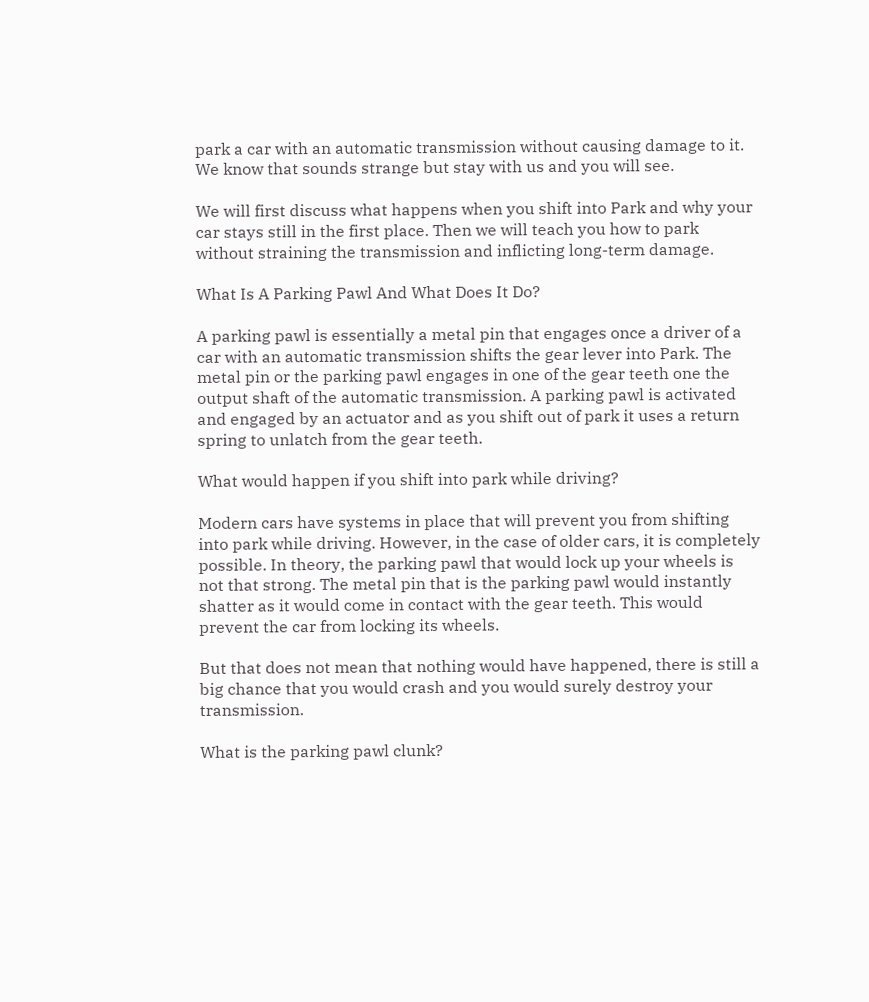park a car with an automatic transmission without causing damage to it. We know that sounds strange but stay with us and you will see.

We will first discuss what happens when you shift into Park and why your car stays still in the first place. Then we will teach you how to park without straining the transmission and inflicting long-term damage.

What Is A Parking Pawl And What Does It Do?

A parking pawl is essentially a metal pin that engages once a driver of a car with an automatic transmission shifts the gear lever into Park. The metal pin or the parking pawl engages in one of the gear teeth one the output shaft of the automatic transmission. A parking pawl is activated and engaged by an actuator and as you shift out of park it uses a return spring to unlatch from the gear teeth.

What would happen if you shift into park while driving?

Modern cars have systems in place that will prevent you from shifting into park while driving. However, in the case of older cars, it is completely possible. In theory, the parking pawl that would lock up your wheels is not that strong. The metal pin that is the parking pawl would instantly shatter as it would come in contact with the gear teeth. This would prevent the car from locking its wheels.

But that does not mean that nothing would have happened, there is still a big chance that you would crash and you would surely destroy your transmission.

What is the parking pawl clunk?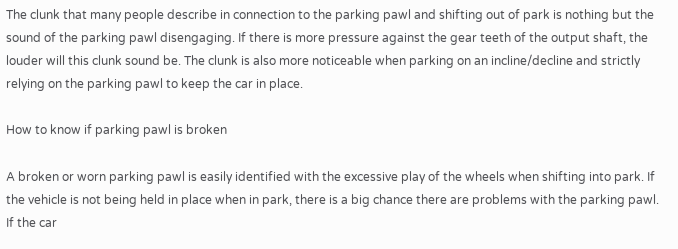The clunk that many people describe in connection to the parking pawl and shifting out of park is nothing but the sound of the parking pawl disengaging. If there is more pressure against the gear teeth of the output shaft, the louder will this clunk sound be. The clunk is also more noticeable when parking on an incline/decline and strictly relying on the parking pawl to keep the car in place.

How to know if parking pawl is broken

A broken or worn parking pawl is easily identified with the excessive play of the wheels when shifting into park. If the vehicle is not being held in place when in park, there is a big chance there are problems with the parking pawl. If the car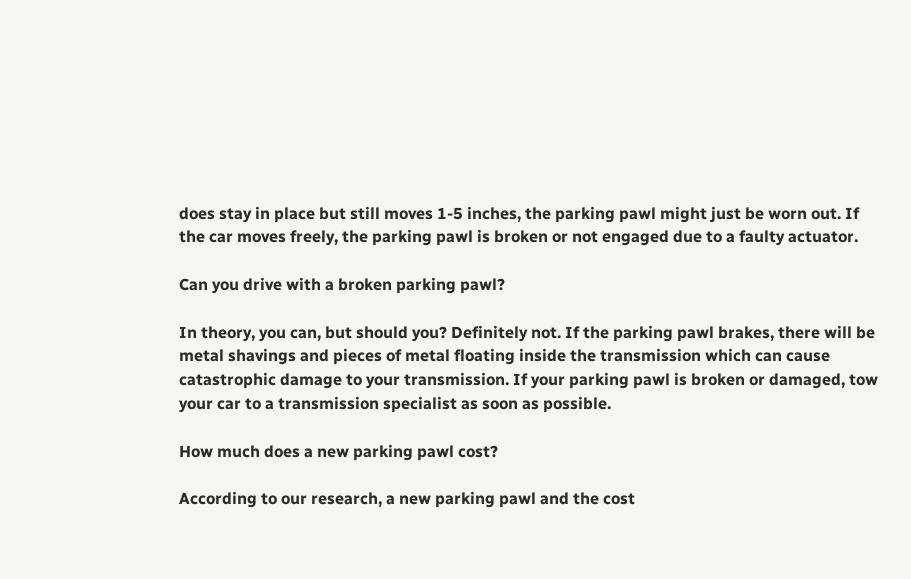does stay in place but still moves 1-5 inches, the parking pawl might just be worn out. If the car moves freely, the parking pawl is broken or not engaged due to a faulty actuator.

Can you drive with a broken parking pawl?

In theory, you can, but should you? Definitely not. If the parking pawl brakes, there will be metal shavings and pieces of metal floating inside the transmission which can cause catastrophic damage to your transmission. If your parking pawl is broken or damaged, tow your car to a transmission specialist as soon as possible.

How much does a new parking pawl cost?

According to our research, a new parking pawl and the cost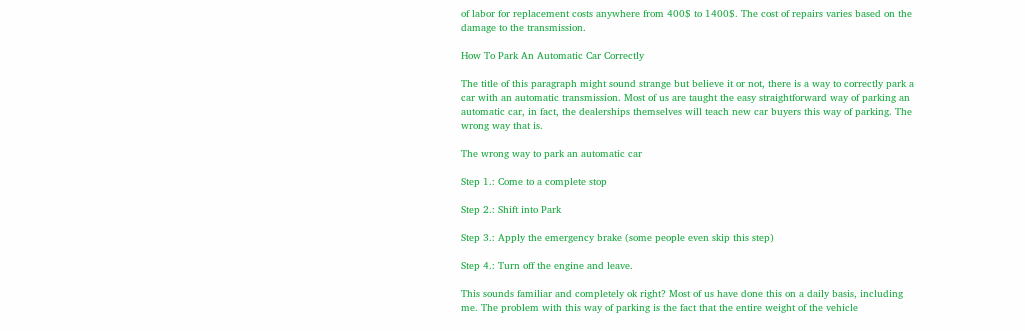of labor for replacement costs anywhere from 400$ to 1400$. The cost of repairs varies based on the damage to the transmission.

How To Park An Automatic Car Correctly

The title of this paragraph might sound strange but believe it or not, there is a way to correctly park a car with an automatic transmission. Most of us are taught the easy straightforward way of parking an automatic car, in fact, the dealerships themselves will teach new car buyers this way of parking. The wrong way that is.

The wrong way to park an automatic car

Step 1.: Come to a complete stop

Step 2.: Shift into Park

Step 3.: Apply the emergency brake (some people even skip this step)

Step 4.: Turn off the engine and leave.

This sounds familiar and completely ok right? Most of us have done this on a daily basis, including me. The problem with this way of parking is the fact that the entire weight of the vehicle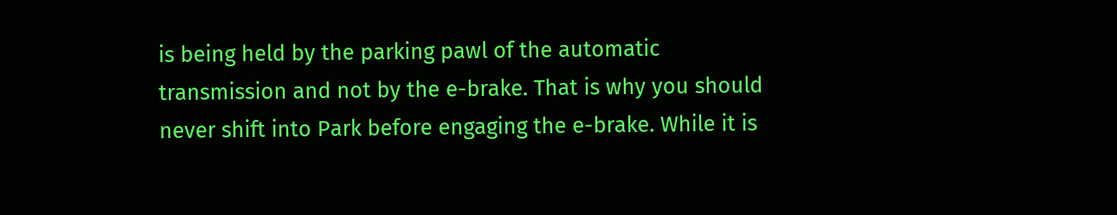is being held by the parking pawl of the automatic transmission and not by the e-brake. That is why you should never shift into Park before engaging the e-brake. While it is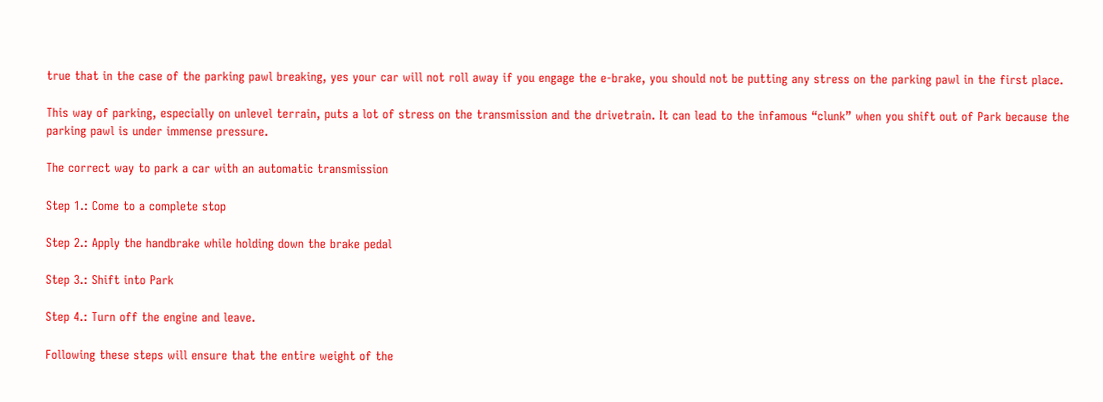true that in the case of the parking pawl breaking, yes your car will not roll away if you engage the e-brake, you should not be putting any stress on the parking pawl in the first place.

This way of parking, especially on unlevel terrain, puts a lot of stress on the transmission and the drivetrain. It can lead to the infamous “clunk” when you shift out of Park because the parking pawl is under immense pressure.

The correct way to park a car with an automatic transmission

Step 1.: Come to a complete stop

Step 2.: Apply the handbrake while holding down the brake pedal

Step 3.: Shift into Park

Step 4.: Turn off the engine and leave.

Following these steps will ensure that the entire weight of the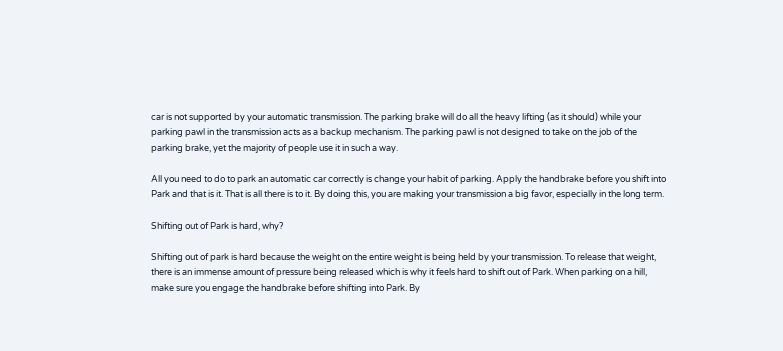car is not supported by your automatic transmission. The parking brake will do all the heavy lifting (as it should) while your parking pawl in the transmission acts as a backup mechanism. The parking pawl is not designed to take on the job of the parking brake, yet the majority of people use it in such a way.

All you need to do to park an automatic car correctly is change your habit of parking. Apply the handbrake before you shift into Park and that is it. That is all there is to it. By doing this, you are making your transmission a big favor, especially in the long term.

Shifting out of Park is hard, why?

Shifting out of park is hard because the weight on the entire weight is being held by your transmission. To release that weight, there is an immense amount of pressure being released which is why it feels hard to shift out of Park. When parking on a hill, make sure you engage the handbrake before shifting into Park. By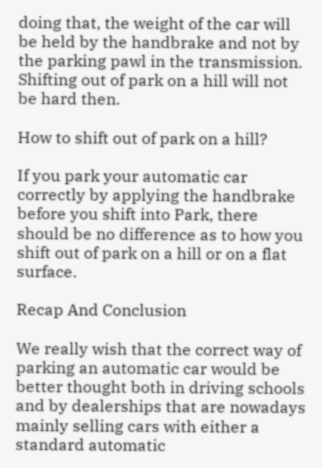doing that, the weight of the car will be held by the handbrake and not by the parking pawl in the transmission. Shifting out of park on a hill will not be hard then.

How to shift out of park on a hill?

If you park your automatic car correctly by applying the handbrake before you shift into Park, there should be no difference as to how you shift out of park on a hill or on a flat surface.

Recap And Conclusion

We really wish that the correct way of parking an automatic car would be better thought both in driving schools and by dealerships that are nowadays mainly selling cars with either a standard automatic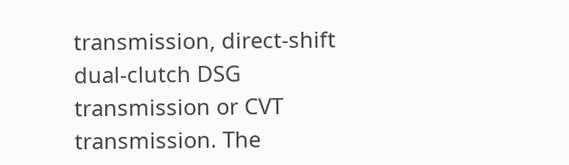transmission, direct-shift dual-clutch DSG transmission or CVT transmission. The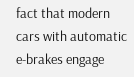fact that modern cars with automatic e-brakes engage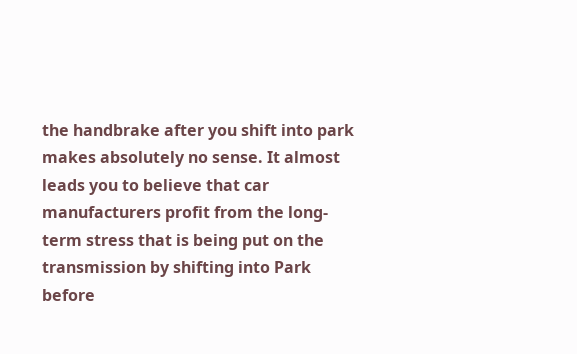the handbrake after you shift into park makes absolutely no sense. It almost leads you to believe that car manufacturers profit from the long-term stress that is being put on the transmission by shifting into Park before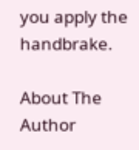you apply the handbrake.

About The Author